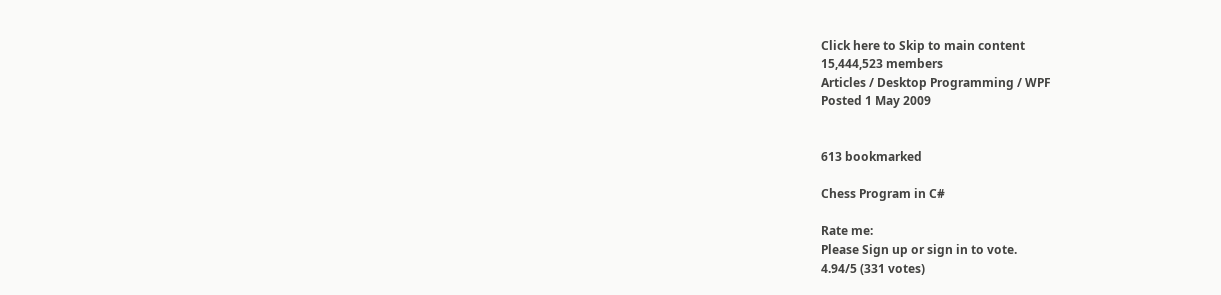Click here to Skip to main content
15,444,523 members
Articles / Desktop Programming / WPF
Posted 1 May 2009


613 bookmarked

Chess Program in C#

Rate me:
Please Sign up or sign in to vote.
4.94/5 (331 votes)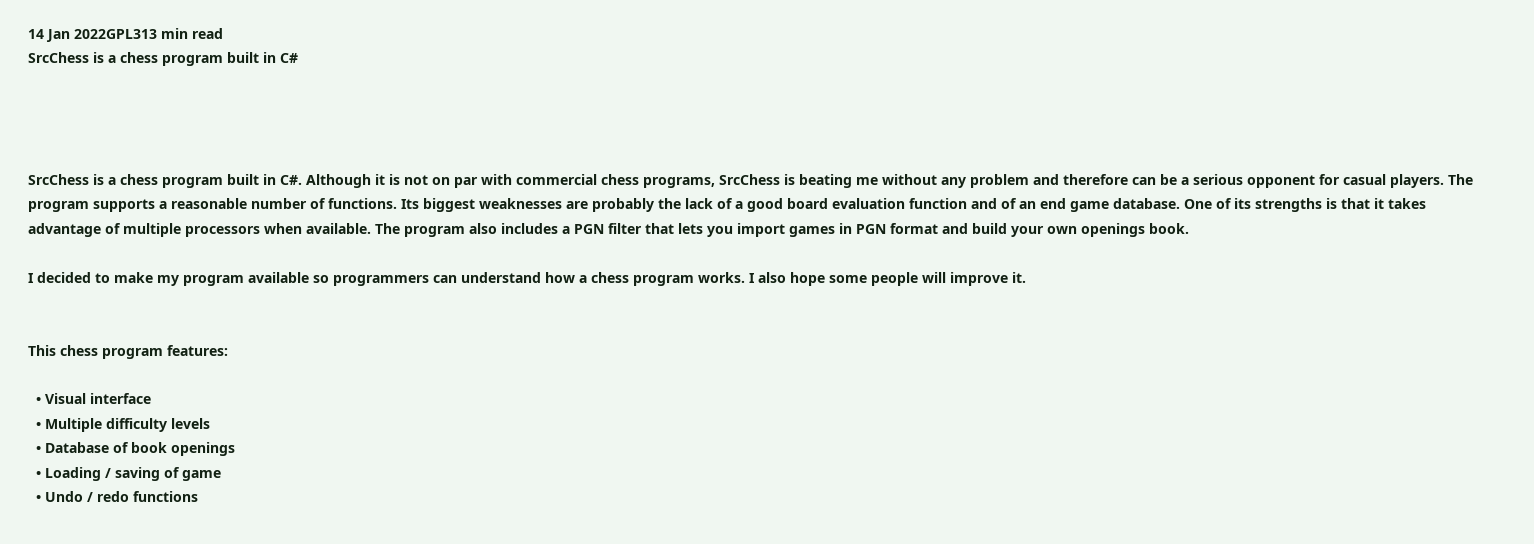14 Jan 2022GPL313 min read
SrcChess is a chess program built in C#




SrcChess is a chess program built in C#. Although it is not on par with commercial chess programs, SrcChess is beating me without any problem and therefore can be a serious opponent for casual players. The program supports a reasonable number of functions. Its biggest weaknesses are probably the lack of a good board evaluation function and of an end game database. One of its strengths is that it takes advantage of multiple processors when available. The program also includes a PGN filter that lets you import games in PGN format and build your own openings book.

I decided to make my program available so programmers can understand how a chess program works. I also hope some people will improve it.


This chess program features:

  • Visual interface
  • Multiple difficulty levels
  • Database of book openings
  • Loading / saving of game
  • Undo / redo functions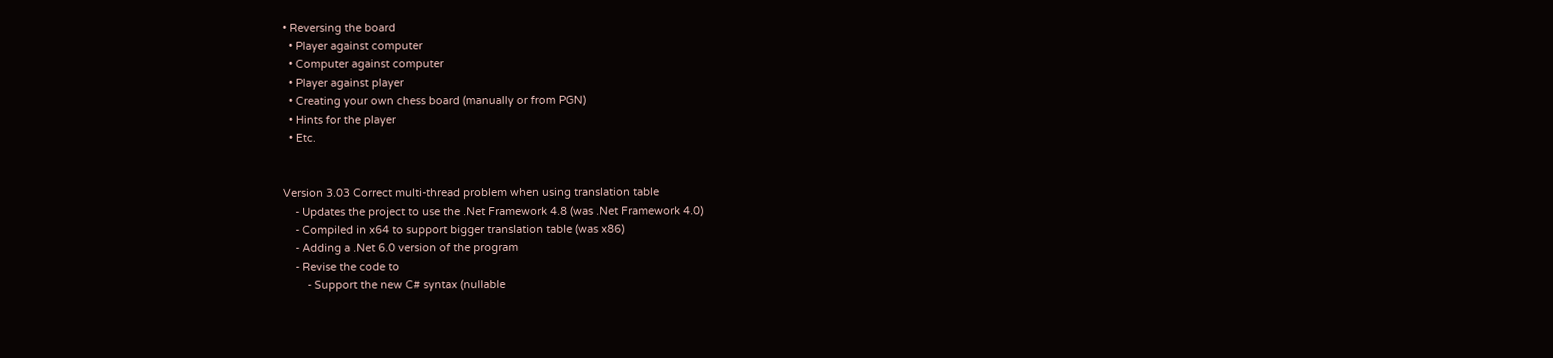• Reversing the board
  • Player against computer
  • Computer against computer
  • Player against player
  • Creating your own chess board (manually or from PGN)
  • Hints for the player
  • Etc.


Version 3.03 Correct multi-thread problem when using translation table
    - Updates the project to use the .Net Framework 4.8 (was .Net Framework 4.0)
    - Compiled in x64 to support bigger translation table (was x86)
    - Adding a .Net 6.0 version of the program
    - Revise the code to
        - Support the new C# syntax (nullable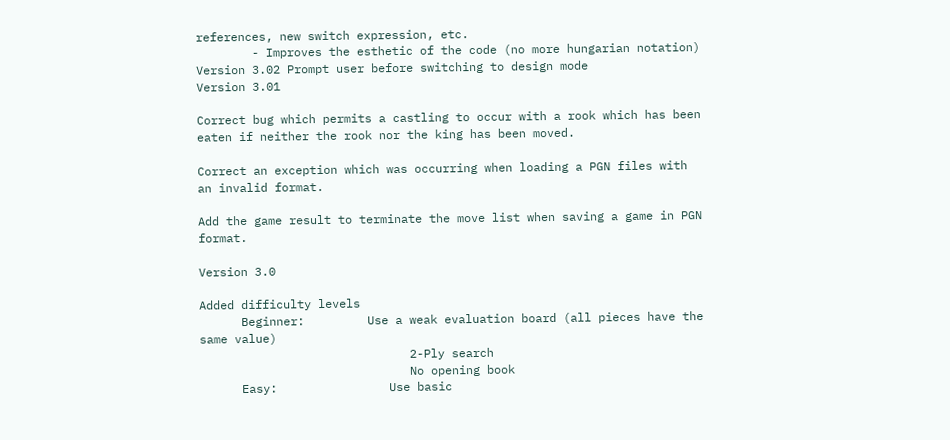references, new switch expression, etc.
        - Improves the esthetic of the code (no more hungarian notation)
Version 3.02 Prompt user before switching to design mode
Version 3.01

Correct bug which permits a castling to occur with a rook which has been eaten if neither the rook nor the king has been moved.

Correct an exception which was occurring when loading a PGN files with an invalid format.

Add the game result to terminate the move list when saving a game in PGN format.

Version 3.0

Added difficulty levels
      Beginner:         Use a weak evaluation board (all pieces have the same value)
                              2-Ply search
                              No opening book
      Easy:                Use basic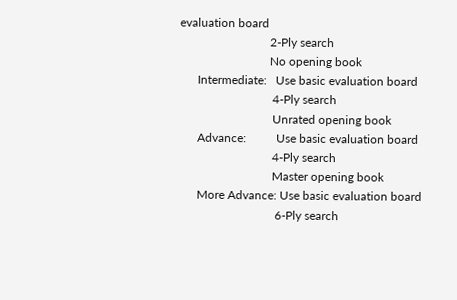evaluation board
                              2-Ply search
                              No opening book
      Intermediate:   Use basic evaluation board
                               4-Ply search
                               Unrated opening book
      Advance:          Use basic evaluation board
                               4-Ply search
                               Master opening book
      More Advance: Use basic evaluation board
                                6-Ply search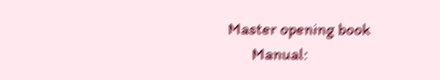Master opening book
      Manual: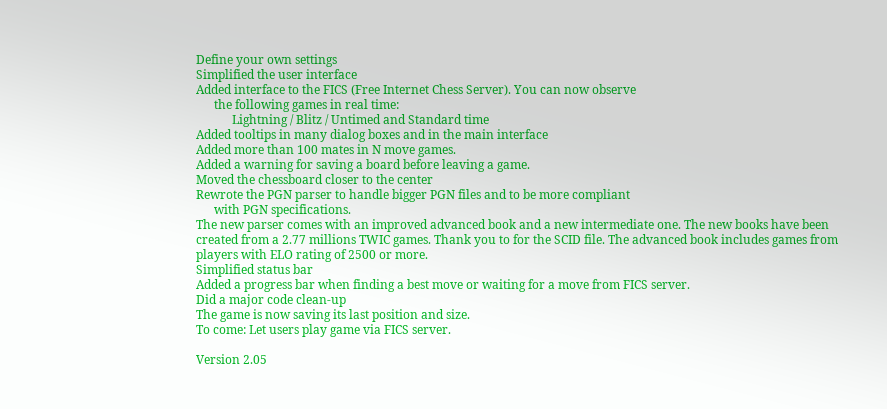Define your own settings
Simplified the user interface
Added interface to the FICS (Free Internet Chess Server). You can now observe
      the following games in real time:
            Lightning / Blitz / Untimed and Standard time
Added tooltips in many dialog boxes and in the main interface
Added more than 100 mates in N move games.
Added a warning for saving a board before leaving a game.
Moved the chessboard closer to the center
Rewrote the PGN parser to handle bigger PGN files and to be more compliant
      with PGN specifications.
The new parser comes with an improved advanced book and a new intermediate one. The new books have been created from a 2.77 millions TWIC games. Thank you to for the SCID file. The advanced book includes games from players with ELO rating of 2500 or more.
Simplified status bar
Added a progress bar when finding a best move or waiting for a move from FICS server.
Did a major code clean-up
The game is now saving its last position and size.
To come: Let users play game via FICS server.

Version 2.05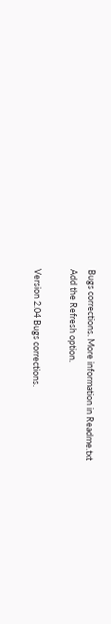Bugs corrections. More information in Readme.txt
Add the Refresh option.

Version 2.04 Bugs corrections.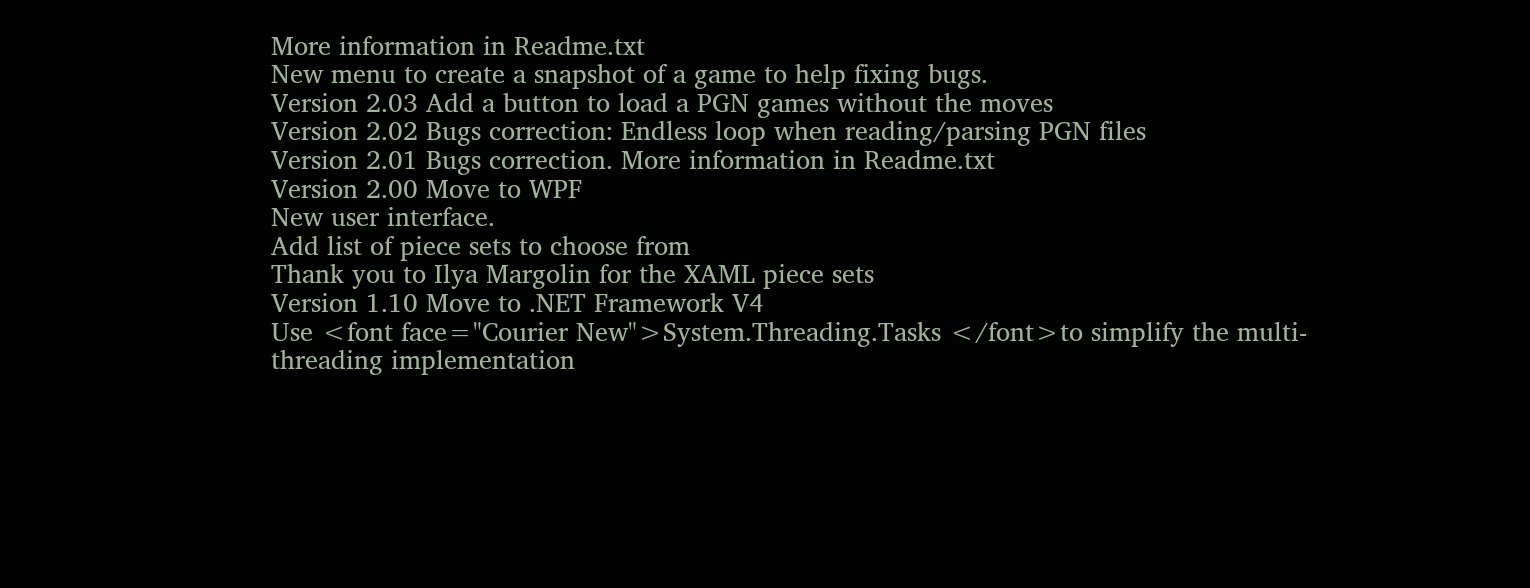More information in Readme.txt
New menu to create a snapshot of a game to help fixing bugs.
Version 2.03 Add a button to load a PGN games without the moves
Version 2.02 Bugs correction: Endless loop when reading/parsing PGN files
Version 2.01 Bugs correction. More information in Readme.txt
Version 2.00 Move to WPF
New user interface.
Add list of piece sets to choose from
Thank you to Ilya Margolin for the XAML piece sets
Version 1.10 Move to .NET Framework V4
Use <font face="Courier New">System.Threading.Tasks </font>to simplify the multi-threading implementation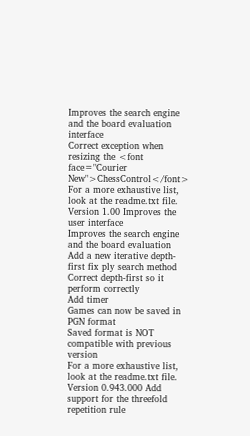Improves the search engine and the board evaluation interface
Correct exception when resizing the <font face="Courier New">ChessControl</font>
For a more exhaustive list, look at the readme.txt file.
Version 1.00 Improves the user interface
Improves the search engine and the board evaluation
Add a new iterative depth-first fix ply search method
Correct depth-first so it perform correctly
Add timer
Games can now be saved in PGN format
Saved format is NOT compatible with previous version
For a more exhaustive list, look at the readme.txt file.
Version 0.943.000 Add support for the threefold repetition rule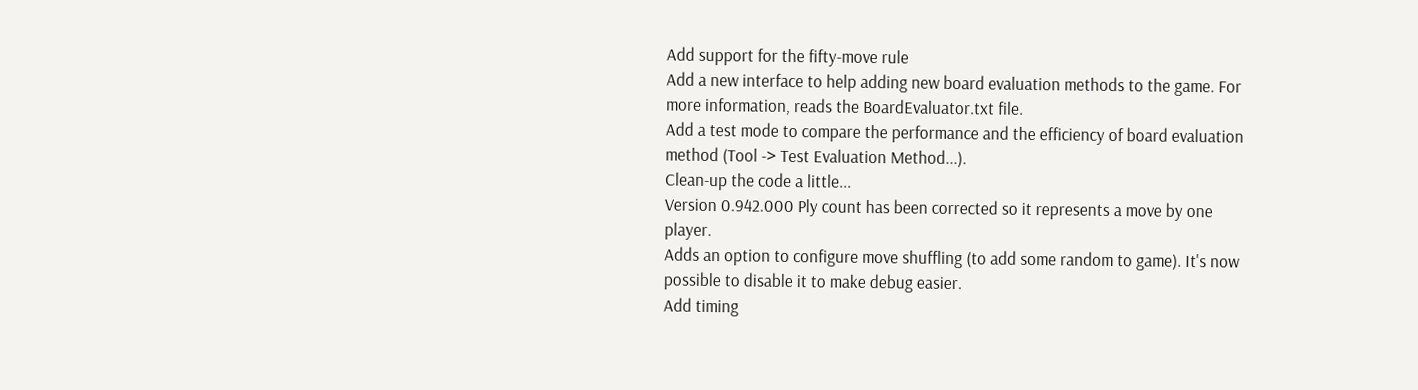Add support for the fifty-move rule
Add a new interface to help adding new board evaluation methods to the game. For more information, reads the BoardEvaluator.txt file.
Add a test mode to compare the performance and the efficiency of board evaluation method (Tool -> Test Evaluation Method...).
Clean-up the code a little...
Version 0.942.000 Ply count has been corrected so it represents a move by one player.
Adds an option to configure move shuffling (to add some random to game). It's now possible to disable it to make debug easier.
Add timing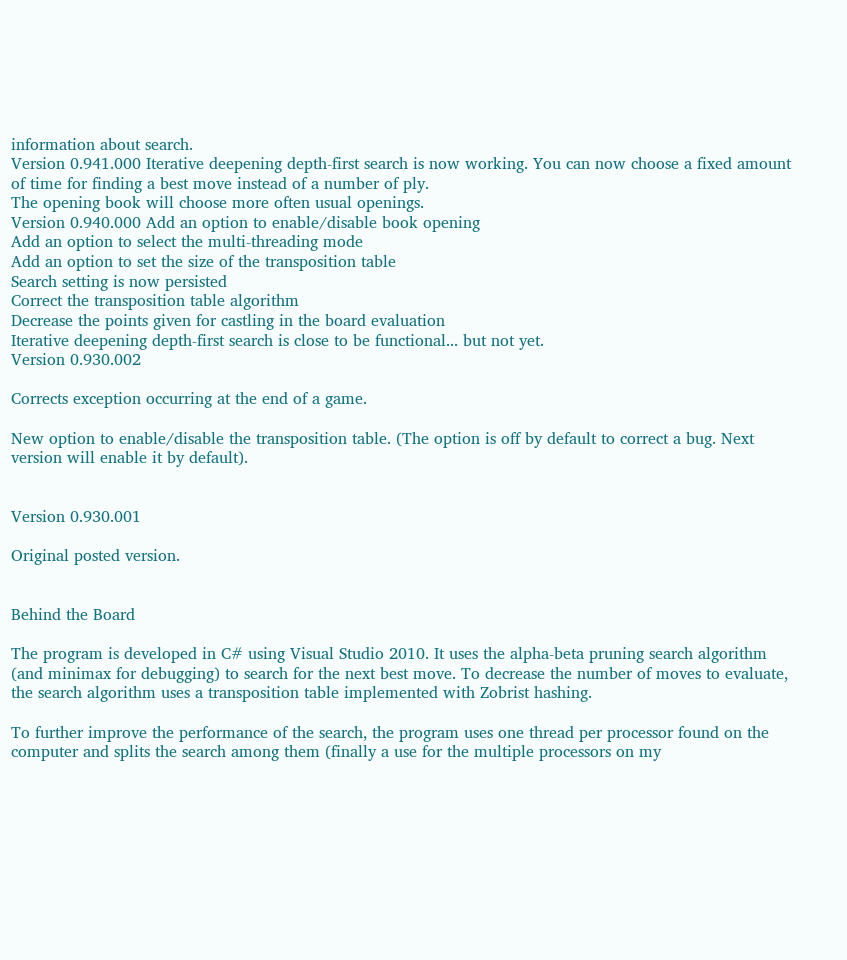information about search.
Version 0.941.000 Iterative deepening depth-first search is now working. You can now choose a fixed amount of time for finding a best move instead of a number of ply.
The opening book will choose more often usual openings.
Version 0.940.000 Add an option to enable/disable book opening
Add an option to select the multi-threading mode
Add an option to set the size of the transposition table
Search setting is now persisted
Correct the transposition table algorithm
Decrease the points given for castling in the board evaluation
Iterative deepening depth-first search is close to be functional... but not yet.
Version 0.930.002

Corrects exception occurring at the end of a game.

New option to enable/disable the transposition table. (The option is off by default to correct a bug. Next version will enable it by default).


Version 0.930.001

Original posted version.


Behind the Board

The program is developed in C# using Visual Studio 2010. It uses the alpha-beta pruning search algorithm (and minimax for debugging) to search for the next best move. To decrease the number of moves to evaluate, the search algorithm uses a transposition table implemented with Zobrist hashing.

To further improve the performance of the search, the program uses one thread per processor found on the computer and splits the search among them (finally a use for the multiple processors on my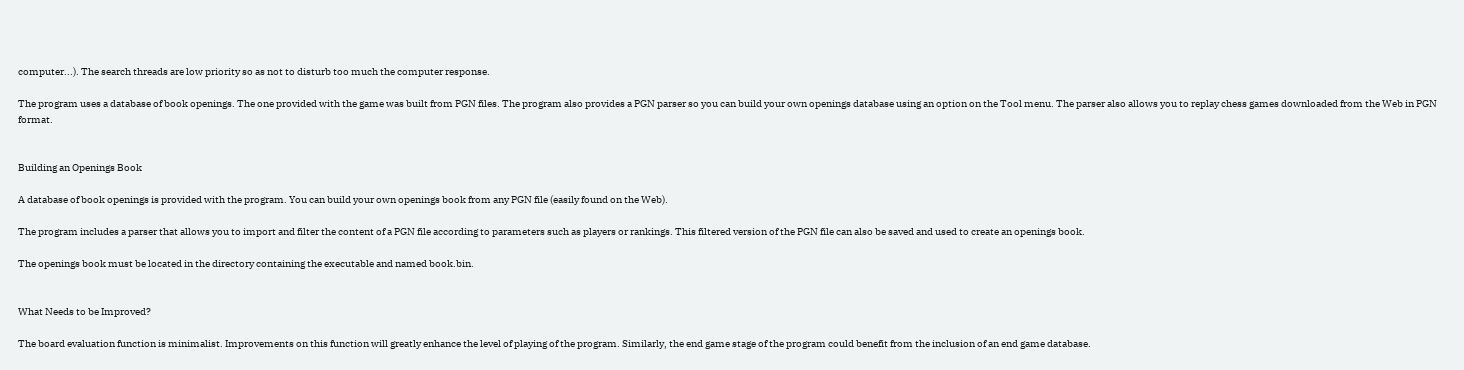computer...). The search threads are low priority so as not to disturb too much the computer response.

The program uses a database of book openings. The one provided with the game was built from PGN files. The program also provides a PGN parser so you can build your own openings database using an option on the Tool menu. The parser also allows you to replay chess games downloaded from the Web in PGN format.


Building an Openings Book

A database of book openings is provided with the program. You can build your own openings book from any PGN file (easily found on the Web).

The program includes a parser that allows you to import and filter the content of a PGN file according to parameters such as players or rankings. This filtered version of the PGN file can also be saved and used to create an openings book.

The openings book must be located in the directory containing the executable and named book.bin.


What Needs to be Improved?

The board evaluation function is minimalist. Improvements on this function will greatly enhance the level of playing of the program. Similarly, the end game stage of the program could benefit from the inclusion of an end game database.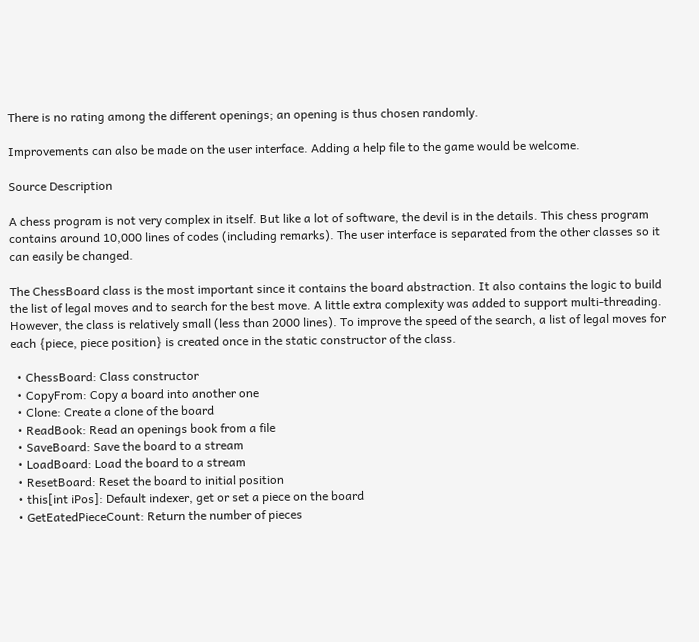There is no rating among the different openings; an opening is thus chosen randomly.

Improvements can also be made on the user interface. Adding a help file to the game would be welcome.

Source Description

A chess program is not very complex in itself. But like a lot of software, the devil is in the details. This chess program contains around 10,000 lines of codes (including remarks). The user interface is separated from the other classes so it can easily be changed.

The ChessBoard class is the most important since it contains the board abstraction. It also contains the logic to build the list of legal moves and to search for the best move. A little extra complexity was added to support multi-threading. However, the class is relatively small (less than 2000 lines). To improve the speed of the search, a list of legal moves for each {piece, piece position} is created once in the static constructor of the class.

  • ChessBoard: Class constructor
  • CopyFrom: Copy a board into another one
  • Clone: Create a clone of the board
  • ReadBook: Read an openings book from a file
  • SaveBoard: Save the board to a stream
  • LoadBoard: Load the board to a stream
  • ResetBoard: Reset the board to initial position
  • this[int iPos]: Default indexer, get or set a piece on the board
  • GetEatedPieceCount: Return the number of pieces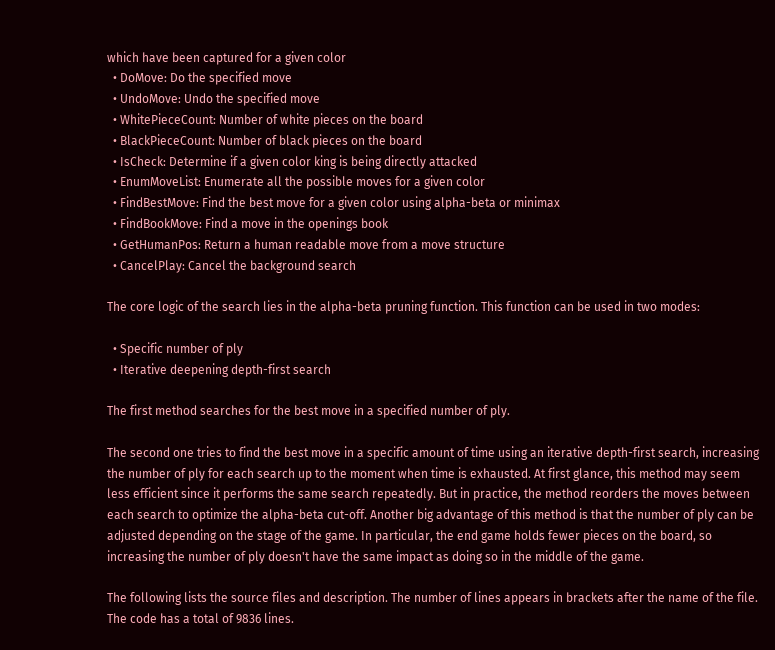which have been captured for a given color
  • DoMove: Do the specified move
  • UndoMove: Undo the specified move
  • WhitePieceCount: Number of white pieces on the board
  • BlackPieceCount: Number of black pieces on the board
  • IsCheck: Determine if a given color king is being directly attacked
  • EnumMoveList: Enumerate all the possible moves for a given color
  • FindBestMove: Find the best move for a given color using alpha-beta or minimax
  • FindBookMove: Find a move in the openings book
  • GetHumanPos: Return a human readable move from a move structure
  • CancelPlay: Cancel the background search

The core logic of the search lies in the alpha-beta pruning function. This function can be used in two modes:

  • Specific number of ply
  • Iterative deepening depth-first search

The first method searches for the best move in a specified number of ply.

The second one tries to find the best move in a specific amount of time using an iterative depth-first search, increasing the number of ply for each search up to the moment when time is exhausted. At first glance, this method may seem less efficient since it performs the same search repeatedly. But in practice, the method reorders the moves between each search to optimize the alpha-beta cut-off. Another big advantage of this method is that the number of ply can be adjusted depending on the stage of the game. In particular, the end game holds fewer pieces on the board, so increasing the number of ply doesn't have the same impact as doing so in the middle of the game.

The following lists the source files and description. The number of lines appears in brackets after the name of the file. The code has a total of 9836 lines.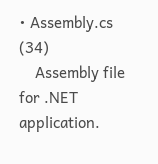• Assembly.cs (34)
    Assembly file for .NET application.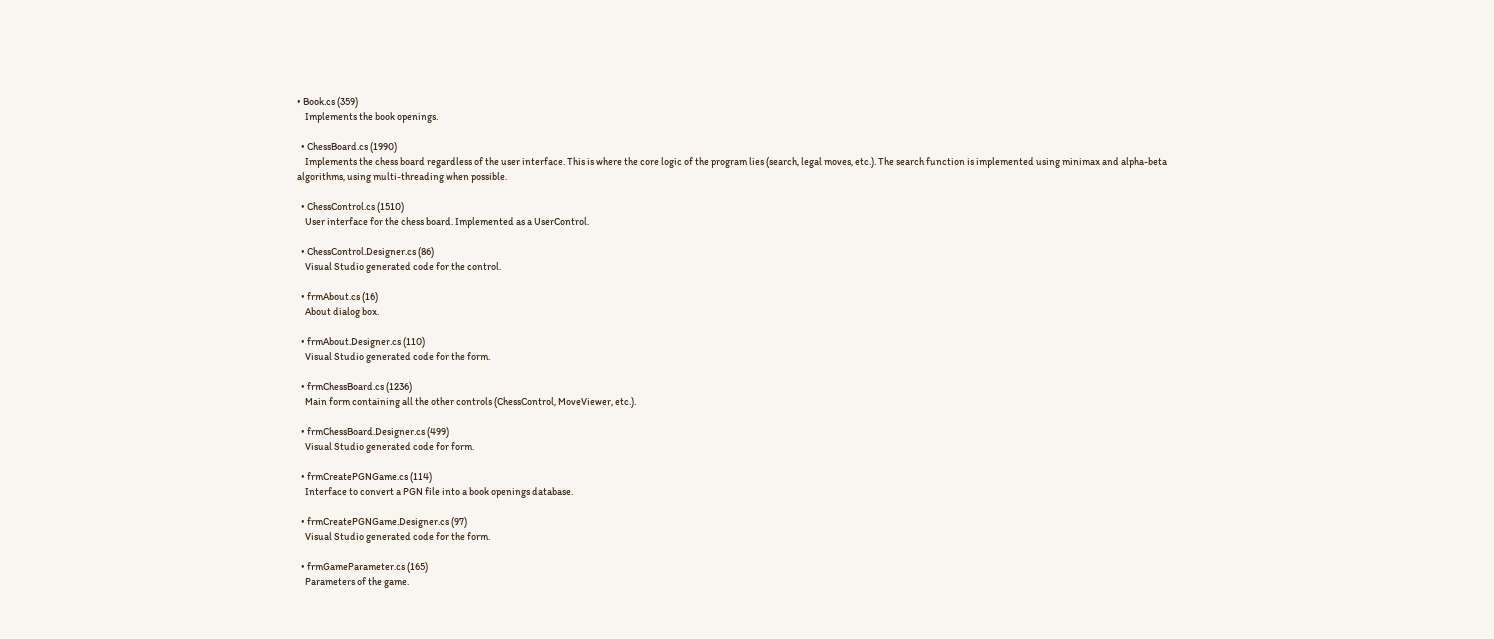• Book.cs (359)
    Implements the book openings.

  • ChessBoard.cs (1990)
    Implements the chess board regardless of the user interface. This is where the core logic of the program lies (search, legal moves, etc.). The search function is implemented using minimax and alpha-beta algorithms, using multi-threading when possible.

  • ChessControl.cs (1510)
    User interface for the chess board. Implemented as a UserControl.

  • ChessControl.Designer.cs (86)
    Visual Studio generated code for the control.

  • frmAbout.cs (16)
    About dialog box.

  • frmAbout.Designer.cs (110)
    Visual Studio generated code for the form.

  • frmChessBoard.cs (1236)
    Main form containing all the other controls (ChessControl, MoveViewer, etc.).

  • frmChessBoard.Designer.cs (499)
    Visual Studio generated code for form.

  • frmCreatePGNGame.cs (114)
    Interface to convert a PGN file into a book openings database.

  • frmCreatePGNGame.Designer.cs (97)
    Visual Studio generated code for the form.

  • frmGameParameter.cs (165)
    Parameters of the game.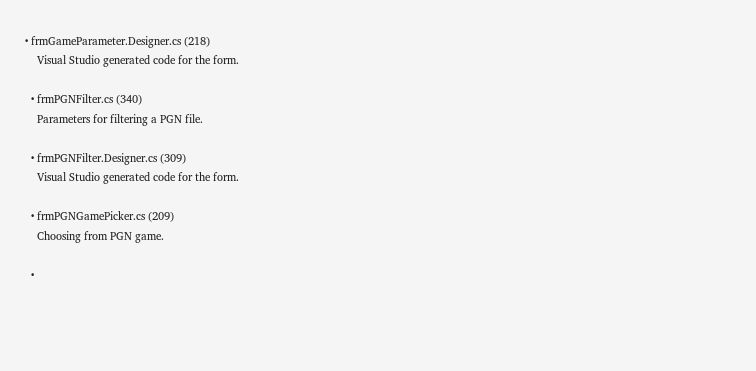• frmGameParameter.Designer.cs (218)
    Visual Studio generated code for the form.

  • frmPGNFilter.cs (340)
    Parameters for filtering a PGN file.

  • frmPGNFilter.Designer.cs (309)
    Visual Studio generated code for the form.

  • frmPGNGamePicker.cs (209)
    Choosing from PGN game.

  •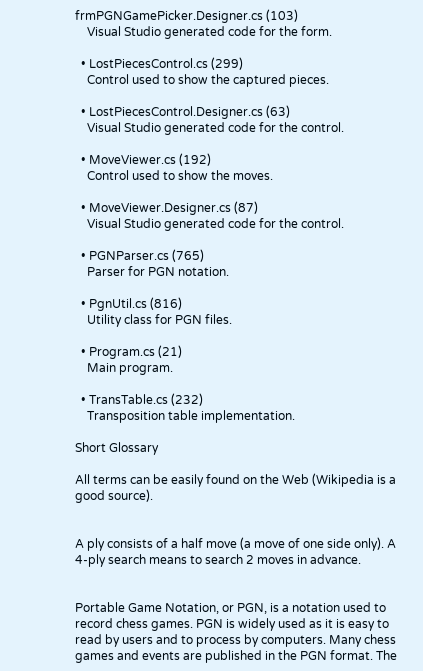frmPGNGamePicker.Designer.cs (103)
    Visual Studio generated code for the form.

  • LostPiecesControl.cs (299)
    Control used to show the captured pieces.

  • LostPiecesControl.Designer.cs (63)
    Visual Studio generated code for the control.

  • MoveViewer.cs (192)
    Control used to show the moves.

  • MoveViewer.Designer.cs (87)
    Visual Studio generated code for the control.

  • PGNParser.cs (765)
    Parser for PGN notation.

  • PgnUtil.cs (816)
    Utility class for PGN files.

  • Program.cs (21)
    Main program.

  • TransTable.cs (232)
    Transposition table implementation.

Short Glossary

All terms can be easily found on the Web (Wikipedia is a good source).


A ply consists of a half move (a move of one side only). A 4-ply search means to search 2 moves in advance.


Portable Game Notation, or PGN, is a notation used to record chess games. PGN is widely used as it is easy to read by users and to process by computers. Many chess games and events are published in the PGN format. The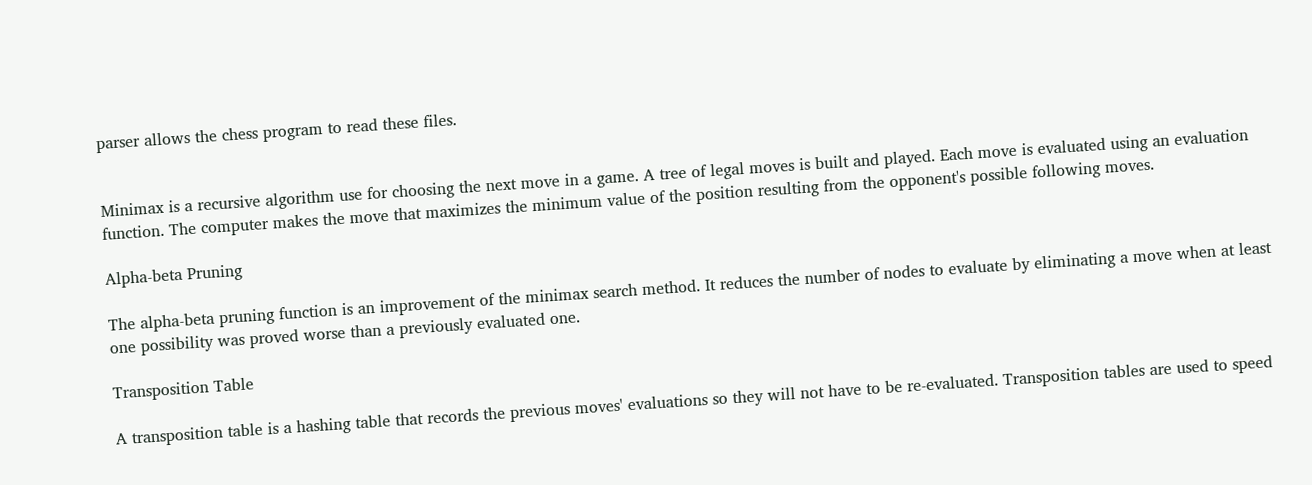parser allows the chess program to read these files.


Minimax is a recursive algorithm use for choosing the next move in a game. A tree of legal moves is built and played. Each move is evaluated using an evaluation function. The computer makes the move that maximizes the minimum value of the position resulting from the opponent's possible following moves.

Alpha-beta Pruning

The alpha-beta pruning function is an improvement of the minimax search method. It reduces the number of nodes to evaluate by eliminating a move when at least one possibility was proved worse than a previously evaluated one.

Transposition Table

A transposition table is a hashing table that records the previous moves' evaluations so they will not have to be re-evaluated. Transposition tables are used to speed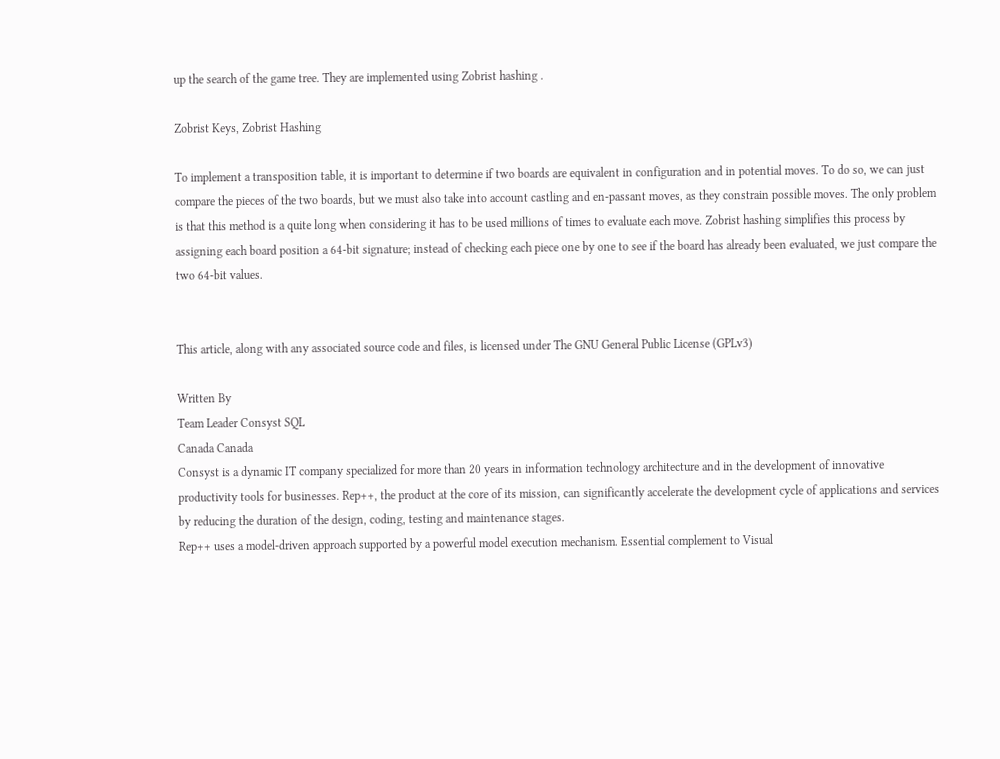up the search of the game tree. They are implemented using Zobrist hashing .

Zobrist Keys, Zobrist Hashing

To implement a transposition table, it is important to determine if two boards are equivalent in configuration and in potential moves. To do so, we can just compare the pieces of the two boards, but we must also take into account castling and en-passant moves, as they constrain possible moves. The only problem is that this method is a quite long when considering it has to be used millions of times to evaluate each move. Zobrist hashing simplifies this process by assigning each board position a 64-bit signature; instead of checking each piece one by one to see if the board has already been evaluated, we just compare the two 64-bit values.


This article, along with any associated source code and files, is licensed under The GNU General Public License (GPLv3)

Written By
Team Leader Consyst SQL
Canada Canada
Consyst is a dynamic IT company specialized for more than 20 years in information technology architecture and in the development of innovative productivity tools for businesses. Rep++, the product at the core of its mission, can significantly accelerate the development cycle of applications and services by reducing the duration of the design, coding, testing and maintenance stages.
Rep++ uses a model-driven approach supported by a powerful model execution mechanism. Essential complement to Visual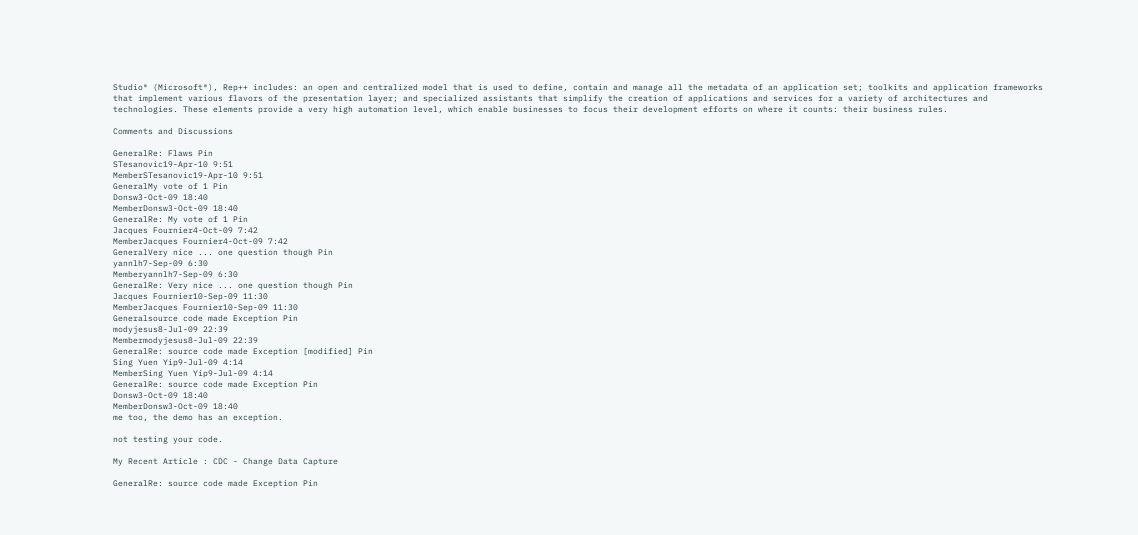Studio® (Microsoft®), Rep++ includes: an open and centralized model that is used to define, contain and manage all the metadata of an application set; toolkits and application frameworks that implement various flavors of the presentation layer; and specialized assistants that simplify the creation of applications and services for a variety of architectures and technologies. These elements provide a very high automation level, which enable businesses to focus their development efforts on where it counts: their business rules.

Comments and Discussions

GeneralRe: Flaws Pin
STesanovic19-Apr-10 9:51
MemberSTesanovic19-Apr-10 9:51
GeneralMy vote of 1 Pin
Donsw3-Oct-09 18:40
MemberDonsw3-Oct-09 18:40
GeneralRe: My vote of 1 Pin
Jacques Fournier4-Oct-09 7:42
MemberJacques Fournier4-Oct-09 7:42
GeneralVery nice ... one question though Pin
yannlh7-Sep-09 6:30
Memberyannlh7-Sep-09 6:30
GeneralRe: Very nice ... one question though Pin
Jacques Fournier10-Sep-09 11:30
MemberJacques Fournier10-Sep-09 11:30
Generalsource code made Exception Pin
modyjesus8-Jul-09 22:39
Membermodyjesus8-Jul-09 22:39
GeneralRe: source code made Exception [modified] Pin
Sing Yuen Yip9-Jul-09 4:14
MemberSing Yuen Yip9-Jul-09 4:14
GeneralRe: source code made Exception Pin
Donsw3-Oct-09 18:40
MemberDonsw3-Oct-09 18:40
me too, the demo has an exception.

not testing your code.

My Recent Article : CDC - Change Data Capture

GeneralRe: source code made Exception Pin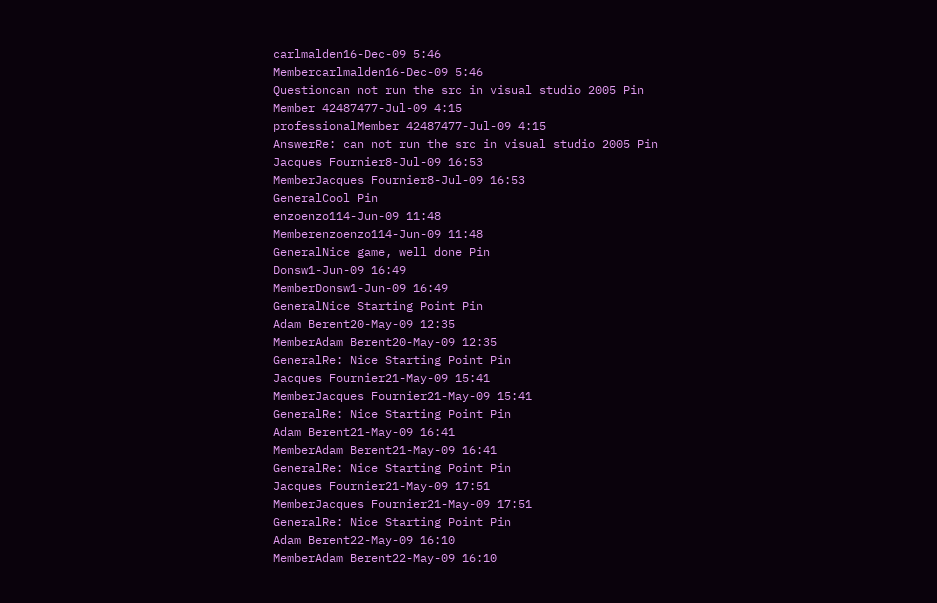carlmalden16-Dec-09 5:46
Membercarlmalden16-Dec-09 5:46
Questioncan not run the src in visual studio 2005 Pin
Member 42487477-Jul-09 4:15
professionalMember 42487477-Jul-09 4:15
AnswerRe: can not run the src in visual studio 2005 Pin
Jacques Fournier8-Jul-09 16:53
MemberJacques Fournier8-Jul-09 16:53
GeneralCool Pin
enzoenzo114-Jun-09 11:48
Memberenzoenzo114-Jun-09 11:48
GeneralNice game, well done Pin
Donsw1-Jun-09 16:49
MemberDonsw1-Jun-09 16:49
GeneralNice Starting Point Pin
Adam Berent20-May-09 12:35
MemberAdam Berent20-May-09 12:35
GeneralRe: Nice Starting Point Pin
Jacques Fournier21-May-09 15:41
MemberJacques Fournier21-May-09 15:41
GeneralRe: Nice Starting Point Pin
Adam Berent21-May-09 16:41
MemberAdam Berent21-May-09 16:41
GeneralRe: Nice Starting Point Pin
Jacques Fournier21-May-09 17:51
MemberJacques Fournier21-May-09 17:51
GeneralRe: Nice Starting Point Pin
Adam Berent22-May-09 16:10
MemberAdam Berent22-May-09 16:10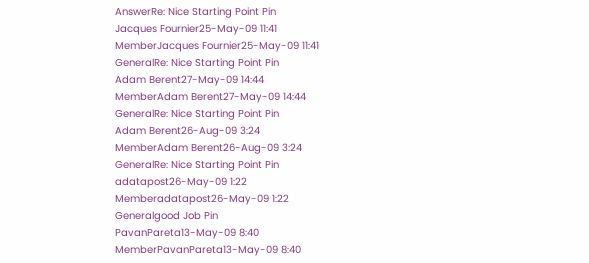AnswerRe: Nice Starting Point Pin
Jacques Fournier25-May-09 11:41
MemberJacques Fournier25-May-09 11:41
GeneralRe: Nice Starting Point Pin
Adam Berent27-May-09 14:44
MemberAdam Berent27-May-09 14:44
GeneralRe: Nice Starting Point Pin
Adam Berent26-Aug-09 3:24
MemberAdam Berent26-Aug-09 3:24
GeneralRe: Nice Starting Point Pin
adatapost26-May-09 1:22
Memberadatapost26-May-09 1:22
Generalgood Job Pin
PavanPareta13-May-09 8:40
MemberPavanPareta13-May-09 8:40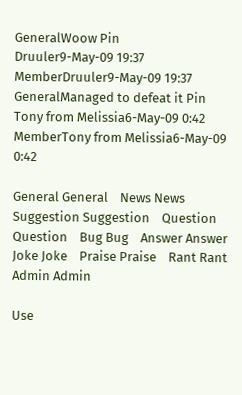GeneralWoow Pin
Druuler9-May-09 19:37
MemberDruuler9-May-09 19:37
GeneralManaged to defeat it Pin
Tony from Melissia6-May-09 0:42
MemberTony from Melissia6-May-09 0:42

General General    News News    Suggestion Suggestion    Question Question    Bug Bug    Answer Answer    Joke Joke    Praise Praise    Rant Rant    Admin Admin

Use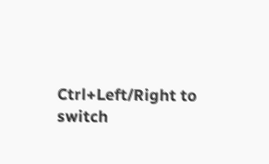Ctrl+Left/Right to switch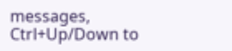messages, Ctrl+Up/Down to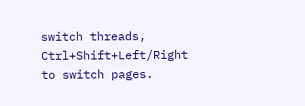switch threads, Ctrl+Shift+Left/Right to switch pages.